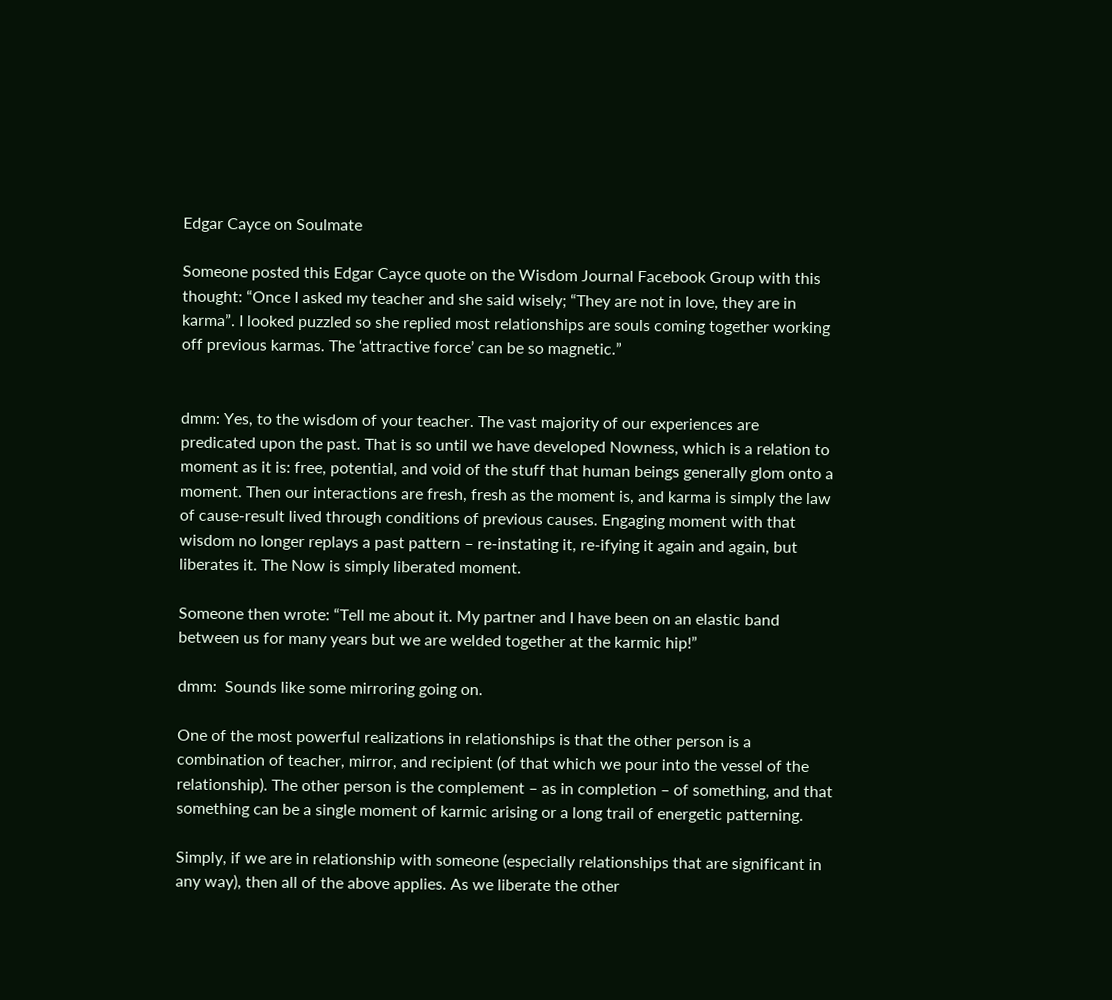Edgar Cayce on Soulmate

Someone posted this Edgar Cayce quote on the Wisdom Journal Facebook Group with this thought: “Once I asked my teacher and she said wisely; “They are not in love, they are in karma”. I looked puzzled so she replied most relationships are souls coming together working off previous karmas. The ‘attractive force’ can be so magnetic.”


dmm: Yes, to the wisdom of your teacher. The vast majority of our experiences are predicated upon the past. That is so until we have developed Nowness, which is a relation to moment as it is: free, potential, and void of the stuff that human beings generally glom onto a moment. Then our interactions are fresh, fresh as the moment is, and karma is simply the law of cause-result lived through conditions of previous causes. Engaging moment with that wisdom no longer replays a past pattern – re-instating it, re-ifying it again and again, but liberates it. The Now is simply liberated moment.

Someone then wrote: “Tell me about it. My partner and I have been on an elastic band between us for many years but we are welded together at the karmic hip!”

dmm:  Sounds like some mirroring going on.

One of the most powerful realizations in relationships is that the other person is a combination of teacher, mirror, and recipient (of that which we pour into the vessel of the relationship). The other person is the complement – as in completion – of something, and that something can be a single moment of karmic arising or a long trail of energetic patterning.

Simply, if we are in relationship with someone (especially relationships that are significant in any way), then all of the above applies. As we liberate the other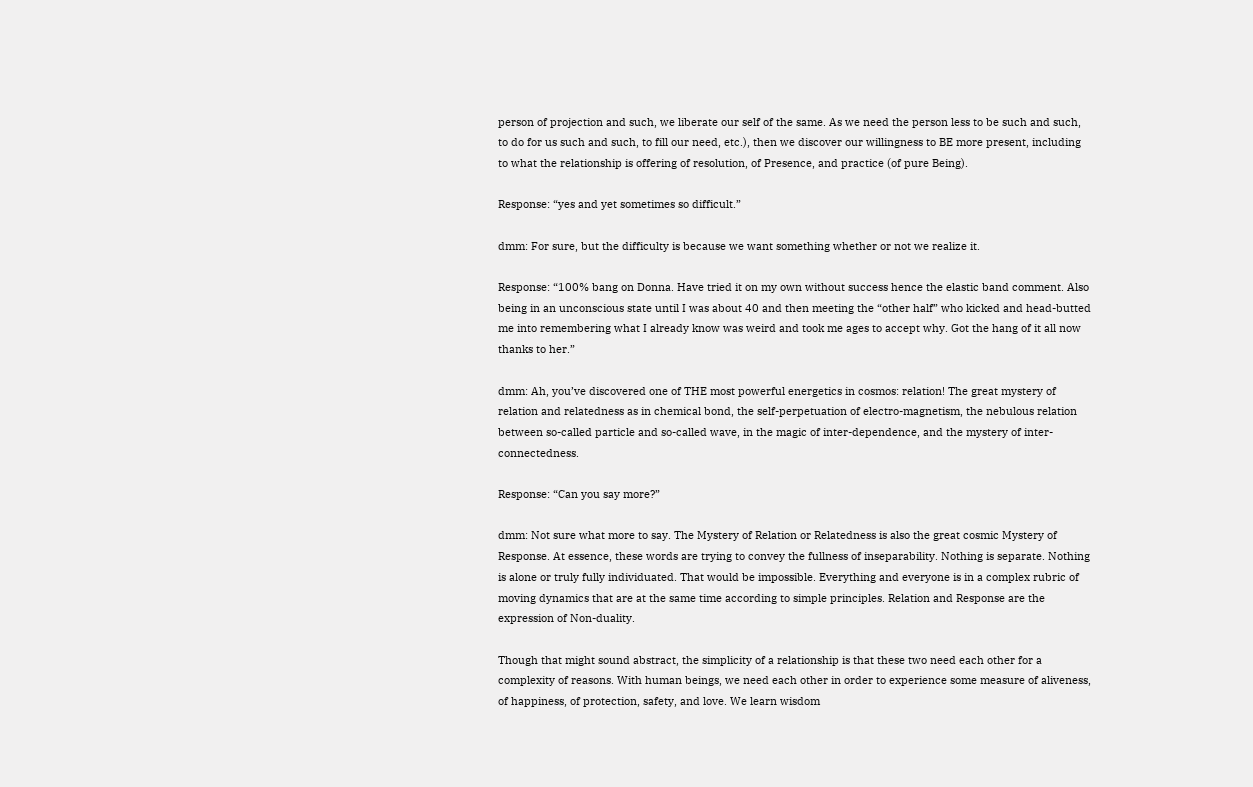person of projection and such, we liberate our self of the same. As we need the person less to be such and such, to do for us such and such, to fill our need, etc.), then we discover our willingness to BE more present, including to what the relationship is offering of resolution, of Presence, and practice (of pure Being).

Response: “yes and yet sometimes so difficult.”

dmm: For sure, but the difficulty is because we want something whether or not we realize it.

Response: “100% bang on Donna. Have tried it on my own without success hence the elastic band comment. Also being in an unconscious state until I was about 40 and then meeting the “other half” who kicked and head-butted me into remembering what I already know was weird and took me ages to accept why. Got the hang of it all now thanks to her.”

dmm: Ah, you’ve discovered one of THE most powerful energetics in cosmos: relation! The great mystery of relation and relatedness as in chemical bond, the self-perpetuation of electro-magnetism, the nebulous relation between so-called particle and so-called wave, in the magic of inter-dependence, and the mystery of inter-connectedness.

Response: “Can you say more?”

dmm: Not sure what more to say. The Mystery of Relation or Relatedness is also the great cosmic Mystery of Response. At essence, these words are trying to convey the fullness of inseparability. Nothing is separate. Nothing is alone or truly fully individuated. That would be impossible. Everything and everyone is in a complex rubric of moving dynamics that are at the same time according to simple principles. Relation and Response are the expression of Non-duality.

Though that might sound abstract, the simplicity of a relationship is that these two need each other for a complexity of reasons. With human beings, we need each other in order to experience some measure of aliveness, of happiness, of protection, safety, and love. We learn wisdom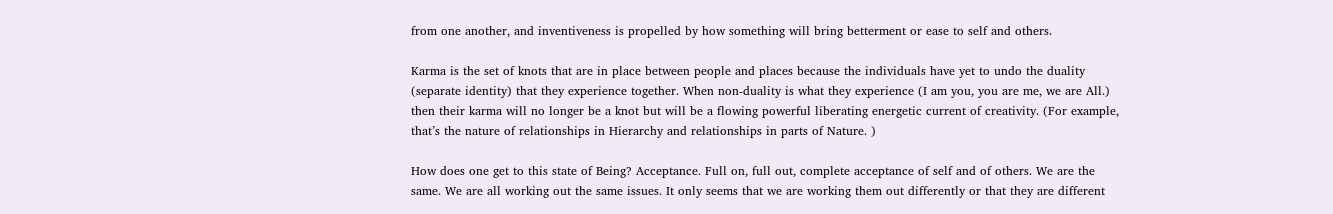from one another, and inventiveness is propelled by how something will bring betterment or ease to self and others.

Karma is the set of knots that are in place between people and places because the individuals have yet to undo the duality (separate identity) that they experience together. When non-duality is what they experience (I am you, you are me, we are All.) then their karma will no longer be a knot but will be a flowing powerful liberating energetic current of creativity. (For example, that’s the nature of relationships in Hierarchy and relationships in parts of Nature. )

How does one get to this state of Being? Acceptance. Full on, full out, complete acceptance of self and of others. We are the same. We are all working out the same issues. It only seems that we are working them out differently or that they are different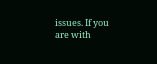issues. If you are with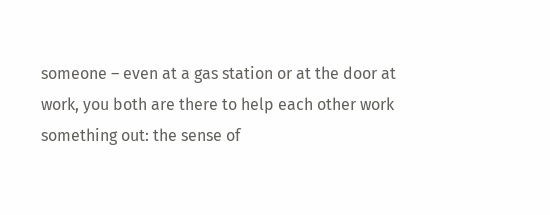someone – even at a gas station or at the door at work, you both are there to help each other work something out: the sense of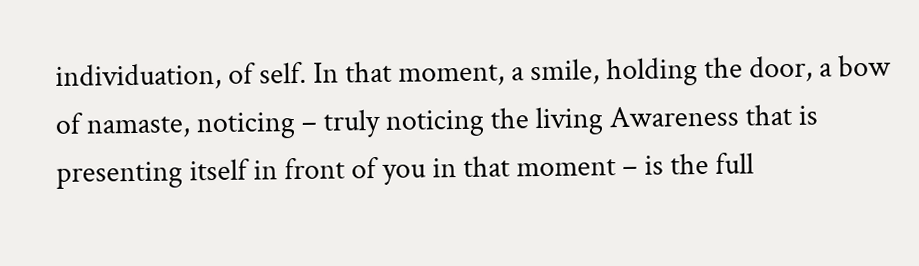individuation, of self. In that moment, a smile, holding the door, a bow of namaste, noticing – truly noticing the living Awareness that is presenting itself in front of you in that moment – is the full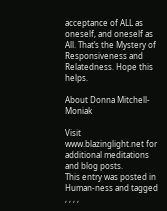acceptance of ALL as oneself, and oneself as All. That’s the Mystery of Responsiveness and Relatedness. Hope this helps.

About Donna Mitchell-Moniak

Visit www.blazinglight.net for additional meditations and blog posts.
This entry was posted in Human-ness and tagged , , , ,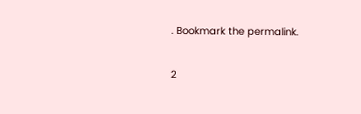. Bookmark the permalink.

2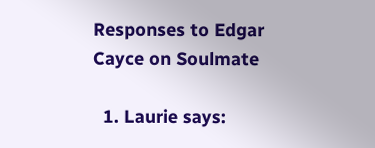Responses to Edgar Cayce on Soulmate

  1. Laurie says: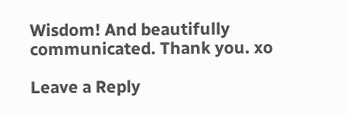Wisdom! And beautifully communicated. Thank you. xo

Leave a Reply